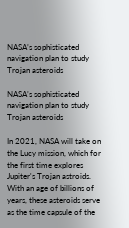NASA’s sophisticated navigation plan to study Trojan asteroids

NASA’s sophisticated navigation plan to study Trojan asteroids

In 2021, NASA will take on the Lucy mission, which for the first time explores Jupiter's Trojan astroids. With an age of billions of years, these asteroids serve as the time capsule of the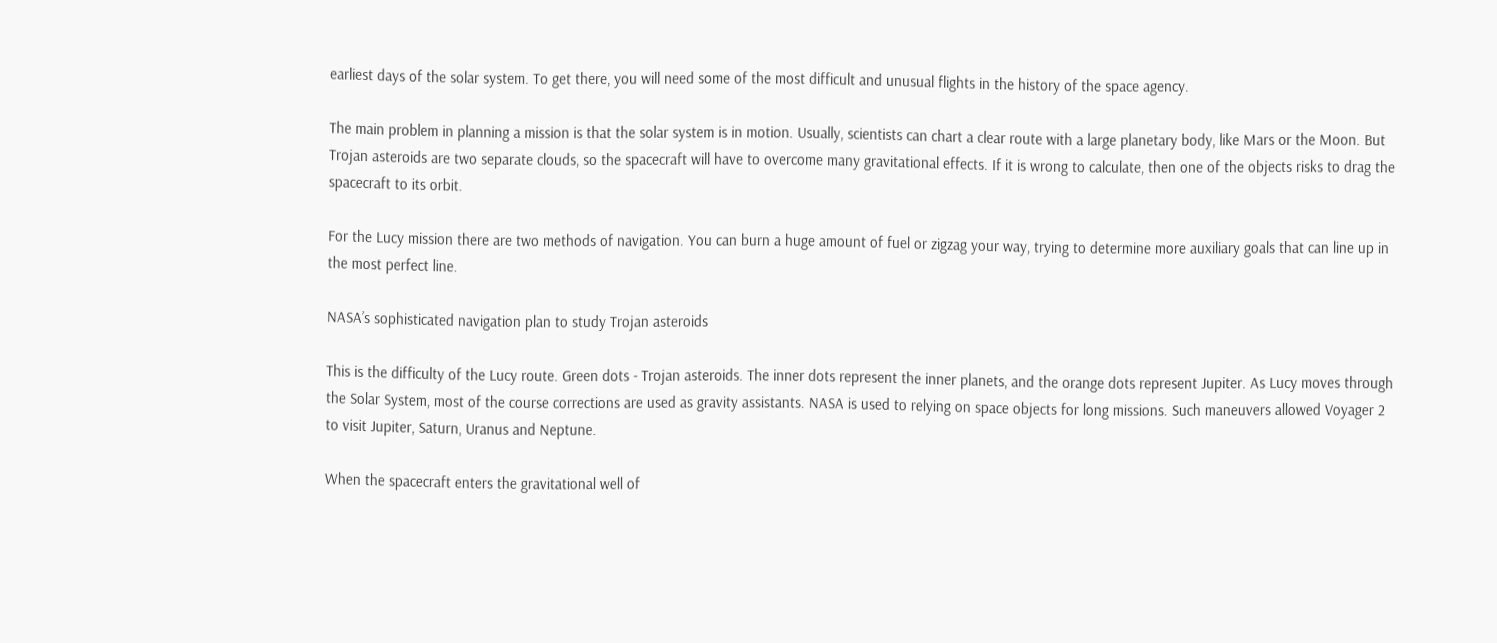earliest days of the solar system. To get there, you will need some of the most difficult and unusual flights in the history of the space agency.

The main problem in planning a mission is that the solar system is in motion. Usually, scientists can chart a clear route with a large planetary body, like Mars or the Moon. But Trojan asteroids are two separate clouds, so the spacecraft will have to overcome many gravitational effects. If it is wrong to calculate, then one of the objects risks to drag the spacecraft to its orbit.

For the Lucy mission there are two methods of navigation. You can burn a huge amount of fuel or zigzag your way, trying to determine more auxiliary goals that can line up in the most perfect line.

NASA’s sophisticated navigation plan to study Trojan asteroids

This is the difficulty of the Lucy route. Green dots - Trojan asteroids. The inner dots represent the inner planets, and the orange dots represent Jupiter. As Lucy moves through the Solar System, most of the course corrections are used as gravity assistants. NASA is used to relying on space objects for long missions. Such maneuvers allowed Voyager 2 to visit Jupiter, Saturn, Uranus and Neptune.

When the spacecraft enters the gravitational well of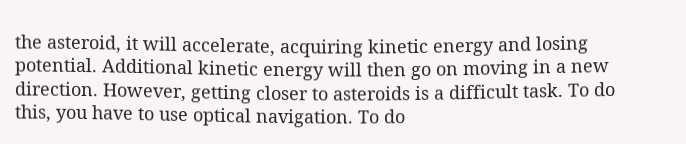the asteroid, it will accelerate, acquiring kinetic energy and losing potential. Additional kinetic energy will then go on moving in a new direction. However, getting closer to asteroids is a difficult task. To do this, you have to use optical navigation. To do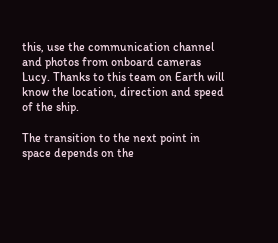this, use the communication channel and photos from onboard cameras Lucy. Thanks to this team on Earth will know the location, direction and speed of the ship.

The transition to the next point in space depends on the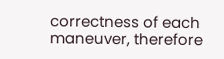correctness of each maneuver, therefore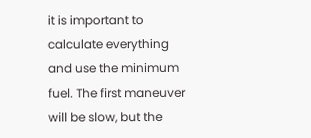it is important to calculate everything and use the minimum fuel. The first maneuver will be slow, but the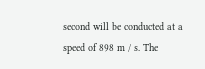second will be conducted at a speed of 898 m / s. The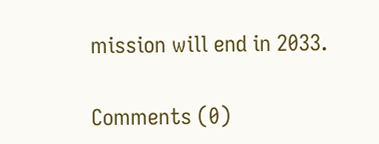mission will end in 2033.

Comments (0)